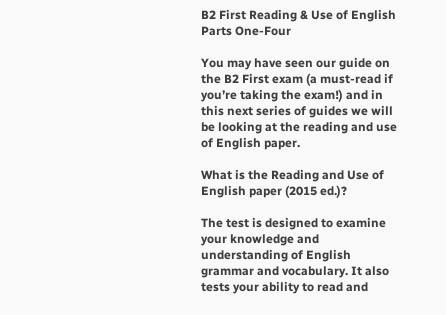B2 First Reading & Use of English Parts One-Four

You may have seen our guide on the B2 First exam (a must-read if you’re taking the exam!) and in this next series of guides we will be looking at the reading and use of English paper.

What is the Reading and Use of English paper (2015 ed.)?

The test is designed to examine your knowledge and understanding of English grammar and vocabulary. It also tests your ability to read and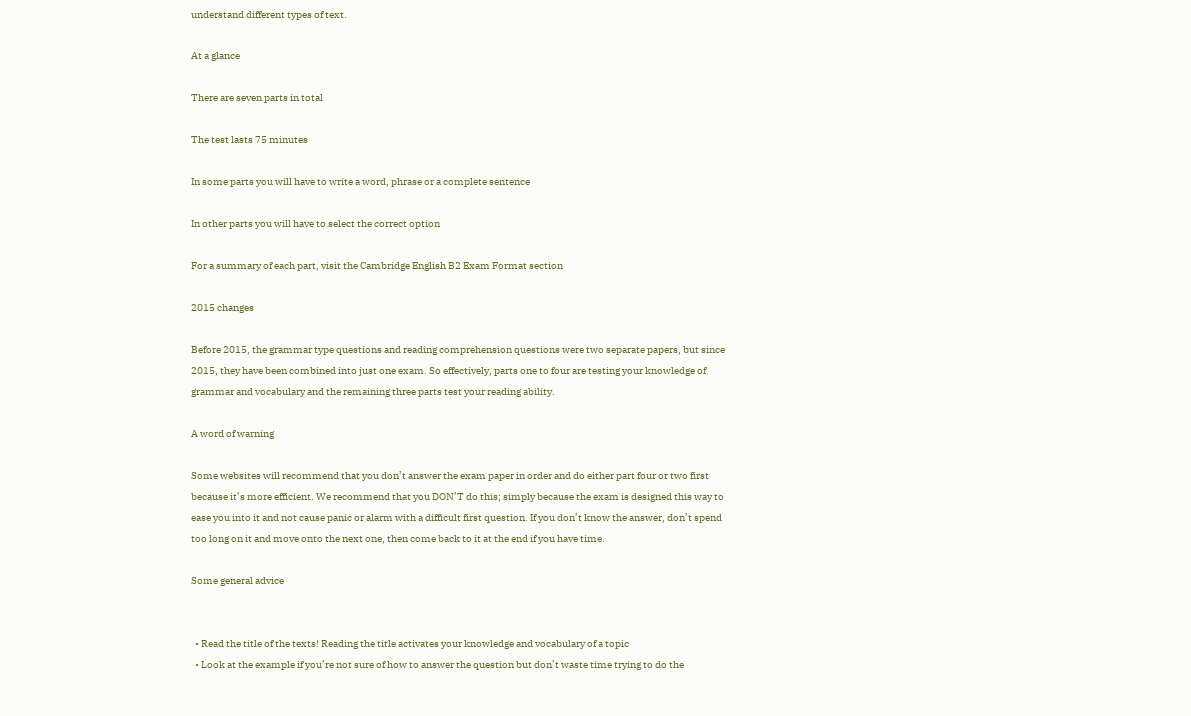understand different types of text.

At a glance

There are seven parts in total

The test lasts 75 minutes

In some parts you will have to write a word, phrase or a complete sentence

In other parts you will have to select the correct option

For a summary of each part, visit the Cambridge English B2 Exam Format section

2015 changes

Before 2015, the grammar type questions and reading comprehension questions were two separate papers, but since 2015, they have been combined into just one exam. So effectively, parts one to four are testing your knowledge of grammar and vocabulary and the remaining three parts test your reading ability.

A word of warning

Some websites will recommend that you don’t answer the exam paper in order and do either part four or two first because it’s more efficient. We recommend that you DON’T do this; simply because the exam is designed this way to ease you into it and not cause panic or alarm with a difficult first question. If you don’t know the answer, don’t spend too long on it and move onto the next one, then come back to it at the end if you have time.

Some general advice


  • Read the title of the texts! Reading the title activates your knowledge and vocabulary of a topic
  • Look at the example if you’re not sure of how to answer the question but don’t waste time trying to do the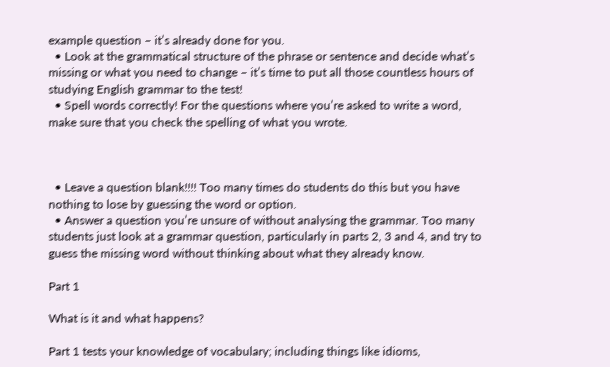example question – it’s already done for you.
  • Look at the grammatical structure of the phrase or sentence and decide what’s missing or what you need to change – it’s time to put all those countless hours of studying English grammar to the test!
  • Spell words correctly! For the questions where you’re asked to write a word, make sure that you check the spelling of what you wrote.



  • Leave a question blank!!!! Too many times do students do this but you have nothing to lose by guessing the word or option.
  • Answer a question you’re unsure of without analysing the grammar. Too many students just look at a grammar question, particularly in parts 2, 3 and 4, and try to guess the missing word without thinking about what they already know.

Part 1

What is it and what happens?

Part 1 tests your knowledge of vocabulary; including things like idioms,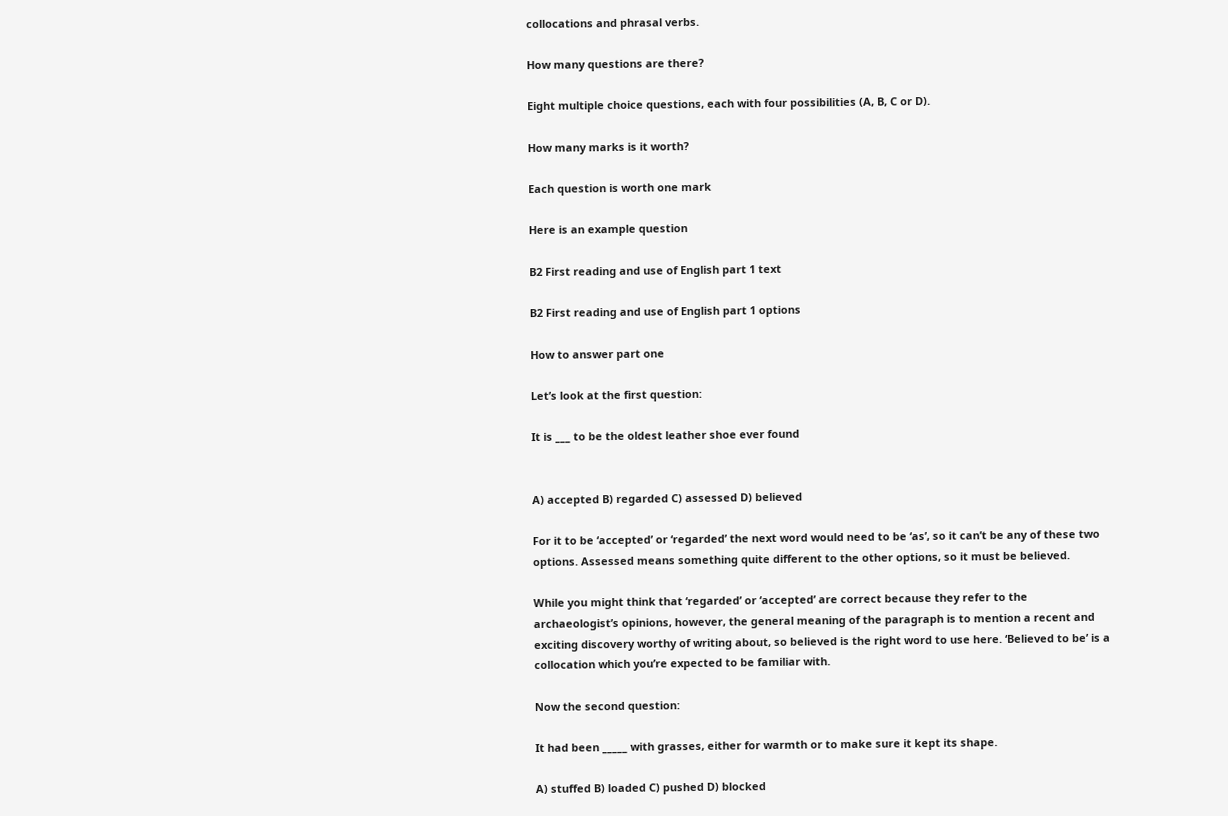collocations and phrasal verbs.

How many questions are there?

Eight multiple choice questions, each with four possibilities (A, B, C or D).

How many marks is it worth?

Each question is worth one mark

Here is an example question

B2 First reading and use of English part 1 text

B2 First reading and use of English part 1 options

How to answer part one

Let’s look at the first question:

It is ___ to be the oldest leather shoe ever found


A) accepted B) regarded C) assessed D) believed

For it to be ‘accepted’ or ‘regarded’ the next word would need to be ‘as’, so it can’t be any of these two options. Assessed means something quite different to the other options, so it must be believed.

While you might think that ‘regarded’ or ‘accepted’ are correct because they refer to the archaeologist’s opinions, however, the general meaning of the paragraph is to mention a recent and exciting discovery worthy of writing about, so believed is the right word to use here. ‘Believed to be’ is a collocation which you’re expected to be familiar with.

Now the second question:

It had been _____ with grasses, either for warmth or to make sure it kept its shape.

A) stuffed B) loaded C) pushed D) blocked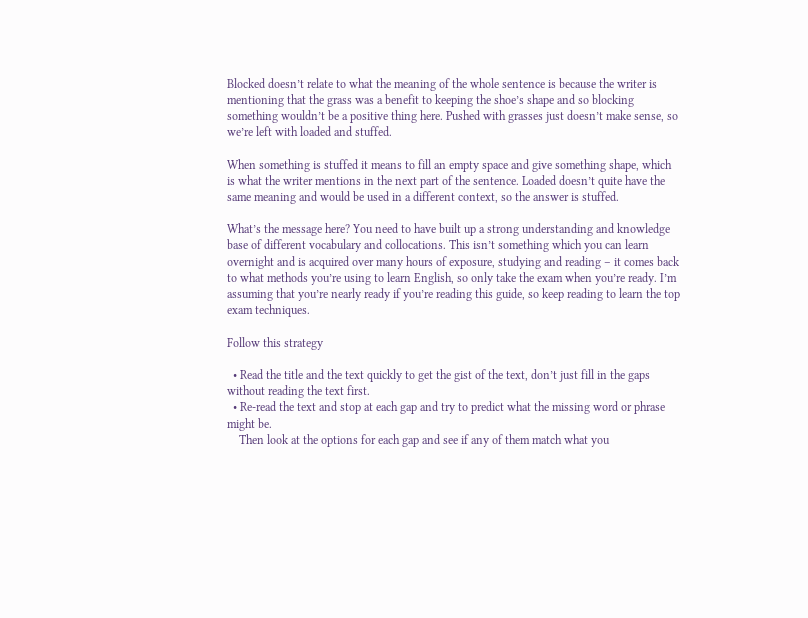Blocked doesn’t relate to what the meaning of the whole sentence is because the writer is mentioning that the grass was a benefit to keeping the shoe’s shape and so blocking something wouldn’t be a positive thing here. Pushed with grasses just doesn’t make sense, so we’re left with loaded and stuffed.

When something is stuffed it means to fill an empty space and give something shape, which is what the writer mentions in the next part of the sentence. Loaded doesn’t quite have the same meaning and would be used in a different context, so the answer is stuffed.

What’s the message here? You need to have built up a strong understanding and knowledge base of different vocabulary and collocations. This isn’t something which you can learn overnight and is acquired over many hours of exposure, studying and reading – it comes back to what methods you’re using to learn English, so only take the exam when you’re ready. I’m assuming that you’re nearly ready if you’re reading this guide, so keep reading to learn the top exam techniques.

Follow this strategy

  • Read the title and the text quickly to get the gist of the text, don’t just fill in the gaps without reading the text first.
  • Re-read the text and stop at each gap and try to predict what the missing word or phrase might be.
    Then look at the options for each gap and see if any of them match what you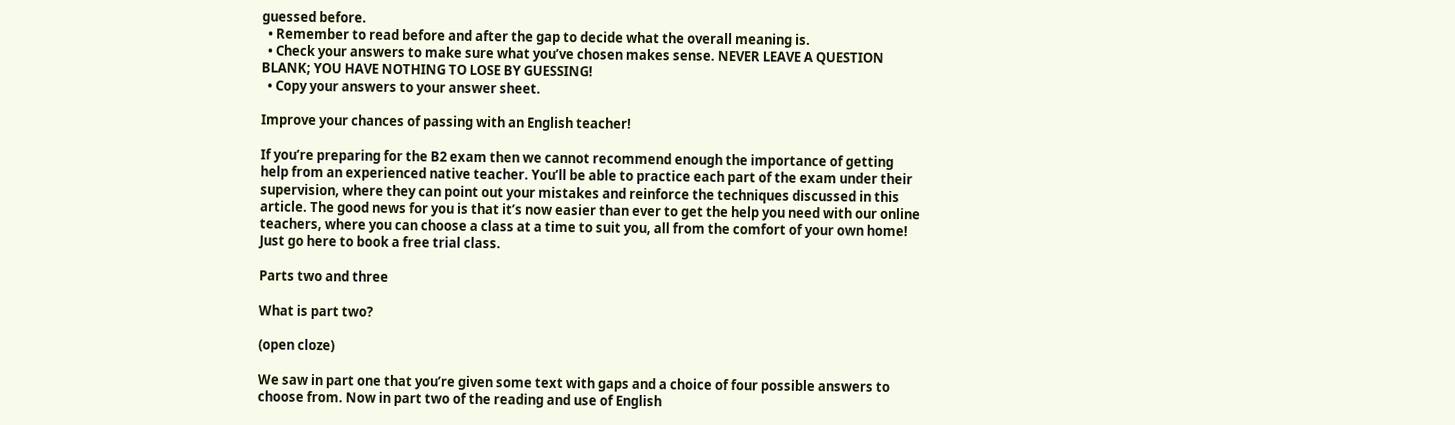guessed before.
  • Remember to read before and after the gap to decide what the overall meaning is.
  • Check your answers to make sure what you’ve chosen makes sense. NEVER LEAVE A QUESTION BLANK; YOU HAVE NOTHING TO LOSE BY GUESSING!
  • Copy your answers to your answer sheet.

Improve your chances of passing with an English teacher!

If you’re preparing for the B2 exam then we cannot recommend enough the importance of getting help from an experienced native teacher. You’ll be able to practice each part of the exam under their supervision, where they can point out your mistakes and reinforce the techniques discussed in this article. The good news for you is that it’s now easier than ever to get the help you need with our online teachers, where you can choose a class at a time to suit you, all from the comfort of your own home! Just go here to book a free trial class.

Parts two and three

What is part two?

(open cloze)

We saw in part one that you’re given some text with gaps and a choice of four possible answers to choose from. Now in part two of the reading and use of English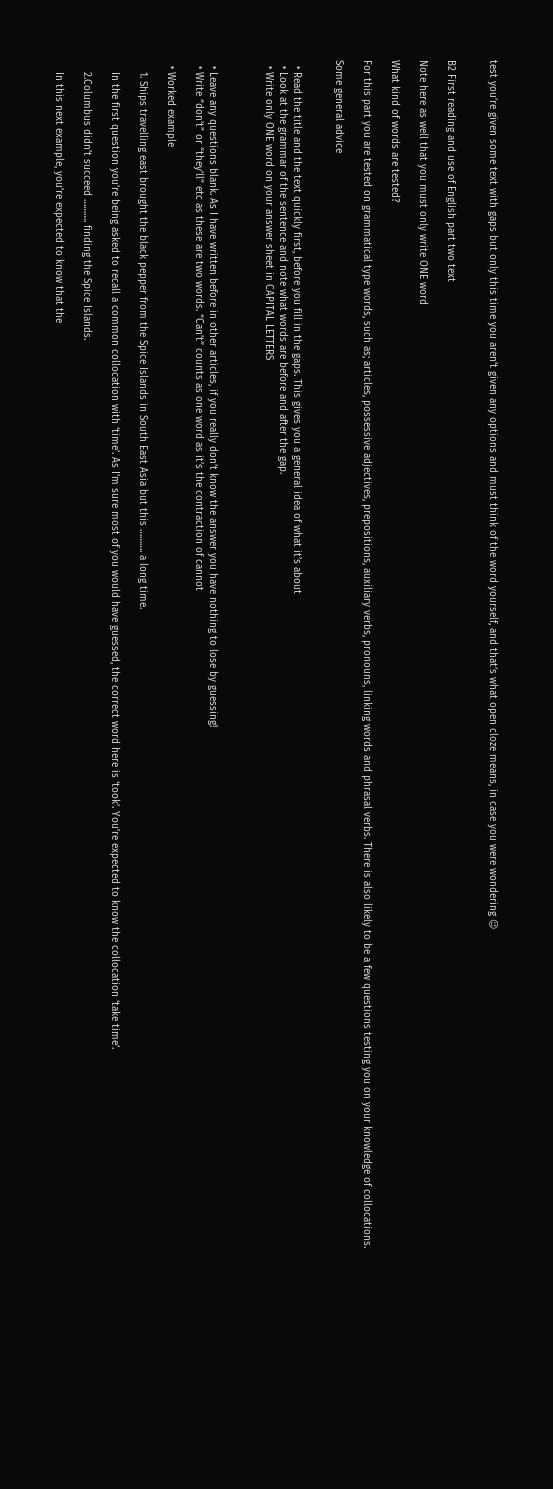test you’re given some text with gaps but only this time you aren’t given any options and must think of the word yourself, and that’s what open cloze means, in case you were wondering 😉


B2 First reading and use of English part two text

Note here as well that you must only write ONE word

What kind of words are tested?

For this part you are tested on grammatical type words, such as; articles, possessive adjectives, prepositions, auxiliary verbs, pronouns, linking words and phrasal verbs. There is also likely to be a few questions testing you on your knowledge of collocations.

Some general advice


  • Read the title and the text quickly first, before you fill in the gaps. This gives you a general idea of what it’s about
  • Look at the grammar of the sentence and note what words are before and after the gap.
  • Write only ONE word on your answer sheet in CAPITAL LETTERS



  • Leave any questions blank. As I have written before in other articles, if you really don’t know the answer you have nothing to lose by guessing!
  • Write “don’t” or “they’ll” etc as these are two words. “Can’t” counts as one word as it’s the contraction of cannot

  • Worked example

    1. Ships travelling east brought the black pepper from the Spice Islands in South East Asia but this ………. a long time.

    In the first question you’re being asked to recall a common collocation with ‘time’. As I’m sure most of you would have guessed, the correct word here is ‘took’. You’re expected to know the collocation ‘take time’.

    2.Columbus didn’t succeed ………. finding the Spice Islands.

    In this next example, you’re expected to know that the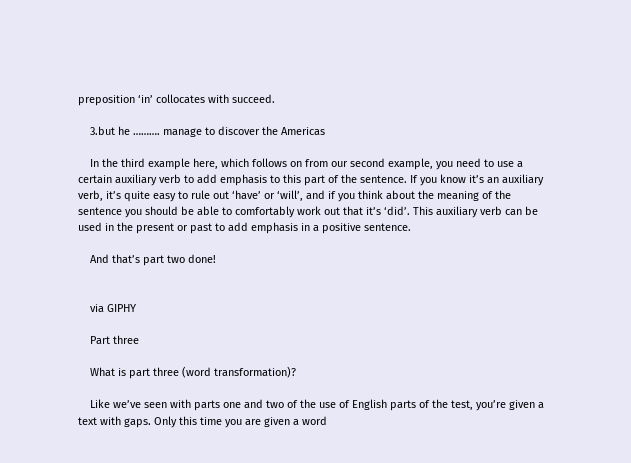preposition ‘in’ collocates with succeed.

    3.but he ………. manage to discover the Americas

    In the third example here, which follows on from our second example, you need to use a certain auxiliary verb to add emphasis to this part of the sentence. If you know it’s an auxiliary verb, it’s quite easy to rule out ‘have’ or ‘will’, and if you think about the meaning of the sentence you should be able to comfortably work out that it’s ‘did’. This auxiliary verb can be used in the present or past to add emphasis in a positive sentence.

    And that’s part two done!


    via GIPHY

    Part three

    What is part three (word transformation)?

    Like we’ve seen with parts one and two of the use of English parts of the test, you’re given a text with gaps. Only this time you are given a word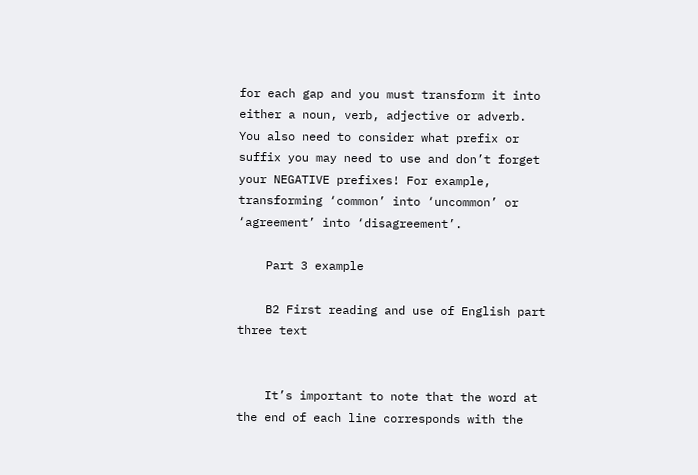for each gap and you must transform it into either a noun, verb, adjective or adverb. You also need to consider what prefix or suffix you may need to use and don’t forget your NEGATIVE prefixes! For example, transforming ‘common’ into ‘uncommon’ or ‘agreement’ into ‘disagreement’.

    Part 3 example

    B2 First reading and use of English part three text


    It’s important to note that the word at the end of each line corresponds with the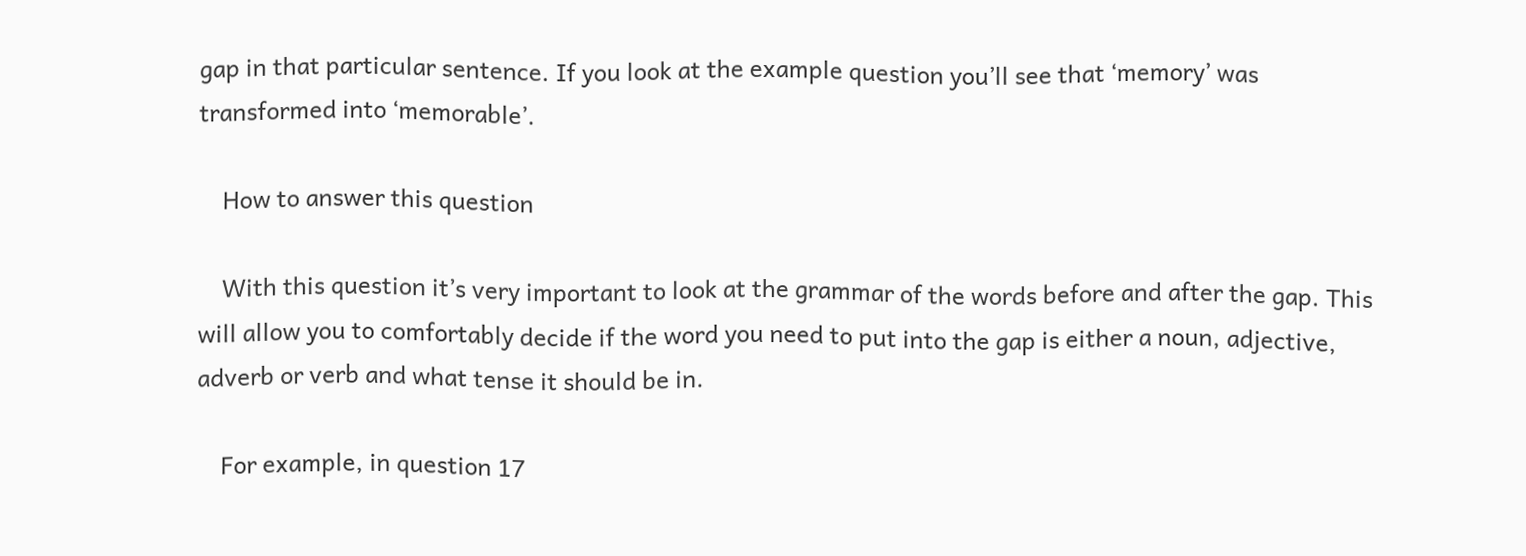gap in that particular sentence. If you look at the example question you’ll see that ‘memory’ was transformed into ‘memorable’.

    How to answer this question

    With this question it’s very important to look at the grammar of the words before and after the gap. This will allow you to comfortably decide if the word you need to put into the gap is either a noun, adjective, adverb or verb and what tense it should be in.

    For example, in question 17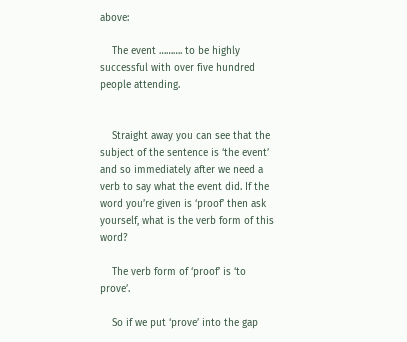above:

    The event ………. to be highly successful with over five hundred people attending.


    Straight away you can see that the subject of the sentence is ‘the event’ and so immediately after we need a verb to say what the event did. If the word you’re given is ‘proof’ then ask yourself, what is the verb form of this word?

    The verb form of ‘proof’ is ‘to prove’.

    So if we put ‘prove’ into the gap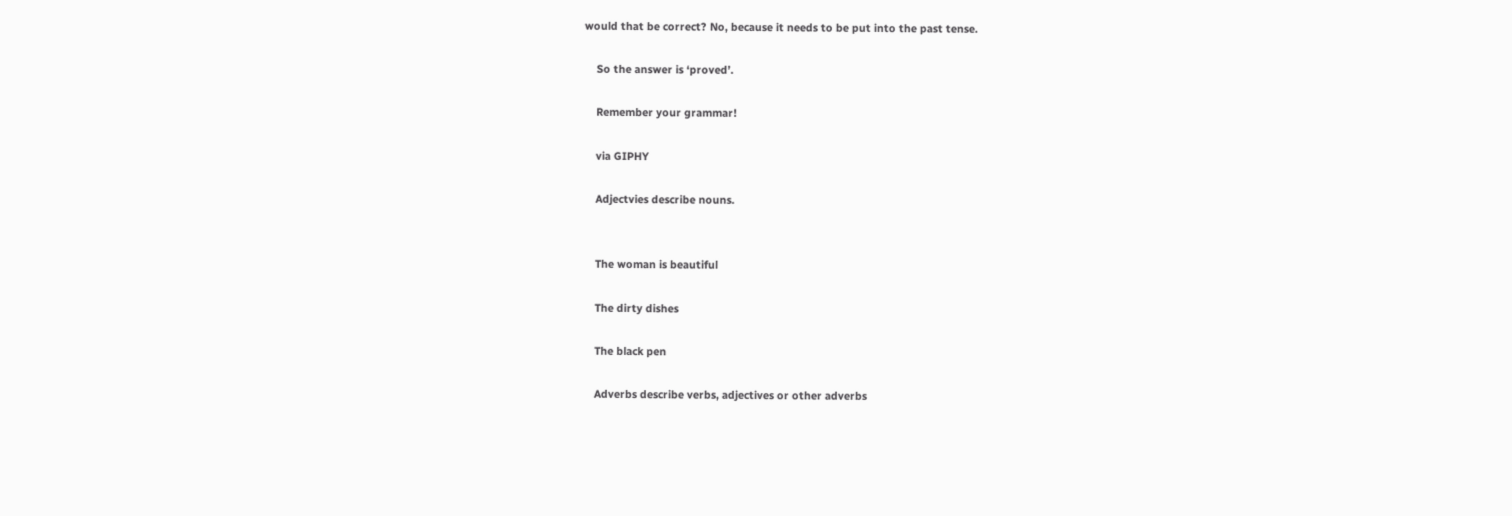would that be correct? No, because it needs to be put into the past tense.

    So the answer is ‘proved’.

    Remember your grammar!

    via GIPHY

    Adjectvies describe nouns.


    The woman is beautiful

    The dirty dishes

    The black pen

    Adverbs describe verbs, adjectives or other adverbs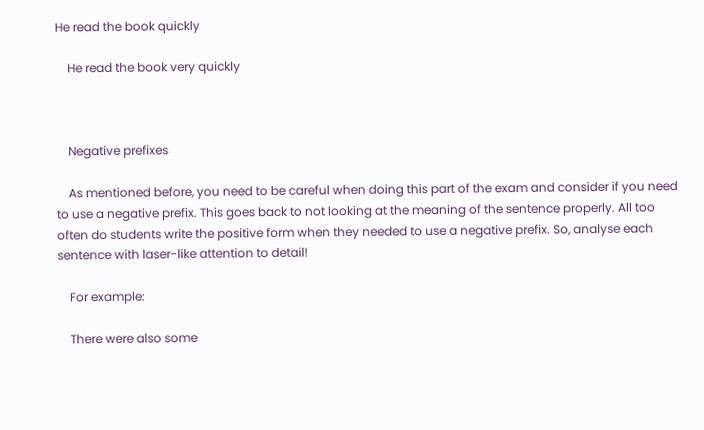He read the book quickly

    He read the book very quickly



    Negative prefixes

    As mentioned before, you need to be careful when doing this part of the exam and consider if you need to use a negative prefix. This goes back to not looking at the meaning of the sentence properly. All too often do students write the positive form when they needed to use a negative prefix. So, analyse each sentence with laser-like attention to detail!

    For example:

    There were also some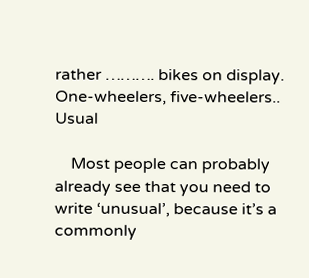rather ………. bikes on display. One-wheelers, five-wheelers.. Usual

    Most people can probably already see that you need to write ‘unusual’, because it’s a commonly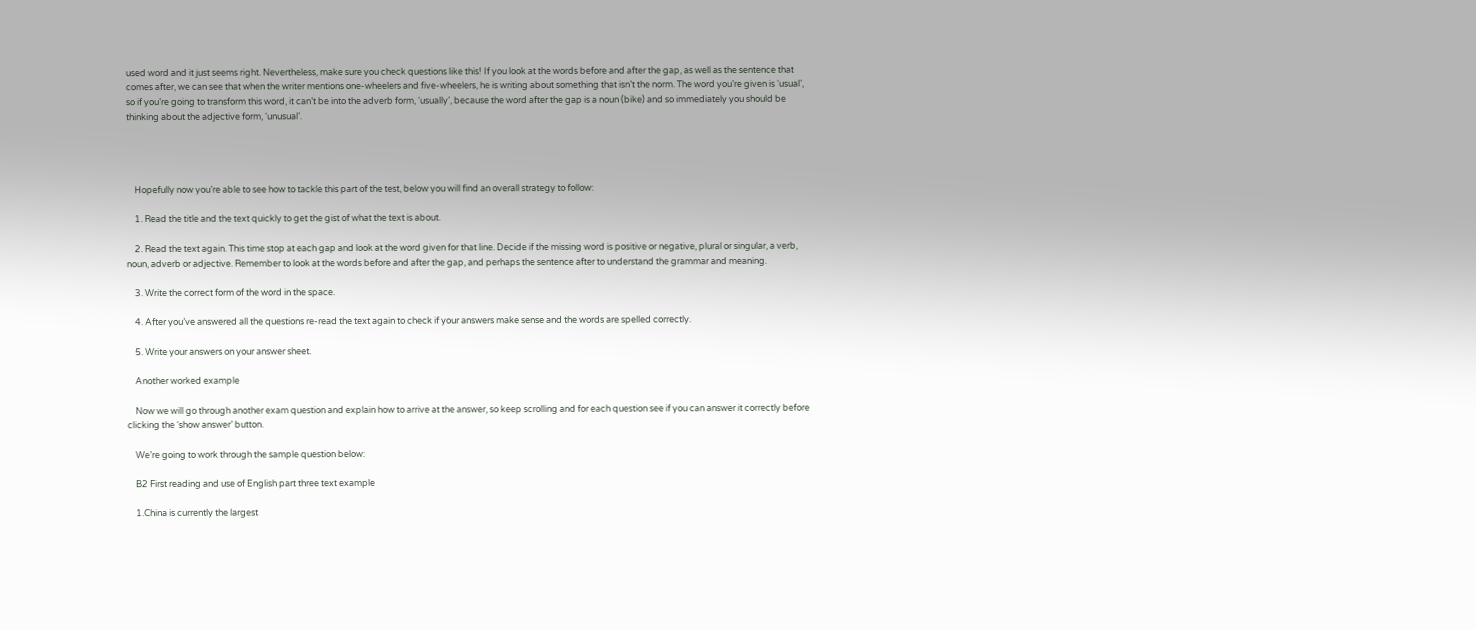used word and it just seems right. Nevertheless, make sure you check questions like this! If you look at the words before and after the gap, as well as the sentence that comes after, we can see that when the writer mentions one-wheelers and five-wheelers, he is writing about something that isn’t the norm. The word you’re given is ‘usual’, so if you’re going to transform this word, it can’t be into the adverb form, ‘usually’, because the word after the gap is a noun (bike) and so immediately you should be thinking about the adjective form, ‘unusual’.




    Hopefully now you’re able to see how to tackle this part of the test, below you will find an overall strategy to follow:

    1. Read the title and the text quickly to get the gist of what the text is about.

    2. Read the text again. This time stop at each gap and look at the word given for that line. Decide if the missing word is positive or negative, plural or singular, a verb, noun, adverb or adjective. Remember to look at the words before and after the gap, and perhaps the sentence after to understand the grammar and meaning.

    3. Write the correct form of the word in the space.

    4. After you’ve answered all the questions re-read the text again to check if your answers make sense and the words are spelled correctly.

    5. Write your answers on your answer sheet.

    Another worked example

    Now we will go through another exam question and explain how to arrive at the answer, so keep scrolling and for each question see if you can answer it correctly before clicking the ‘show answer’ button.

    We’re going to work through the sample question below:

    B2 First reading and use of English part three text example

    1.China is currently the largest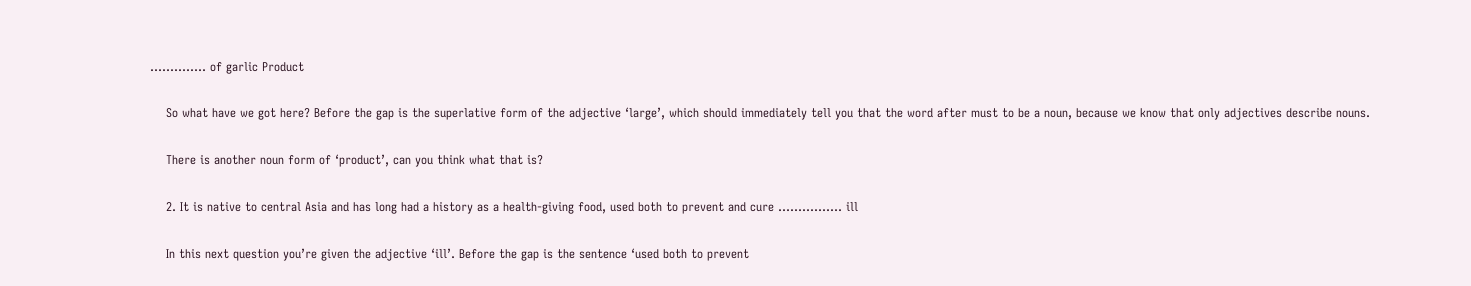………….. of garlic Product

    So what have we got here? Before the gap is the superlative form of the adjective ‘large’, which should immediately tell you that the word after must to be a noun, because we know that only adjectives describe nouns.

    There is another noun form of ‘product’, can you think what that is?

    2. It is native to central Asia and has long had a history as a health-giving food, used both to prevent and cure ……………. ill

    In this next question you’re given the adjective ‘ill’. Before the gap is the sentence ‘used both to prevent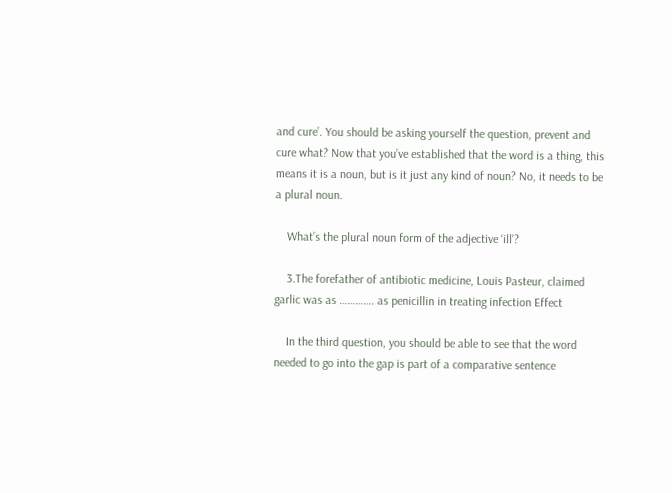and cure’. You should be asking yourself the question, prevent and cure what? Now that you’ve established that the word is a thing, this means it is a noun, but is it just any kind of noun? No, it needs to be a plural noun.

    What’s the plural noun form of the adjective ‘ill’?

    3.The forefather of antibiotic medicine, Louis Pasteur, claimed garlic was as …………. as penicillin in treating infection Effect

    In the third question, you should be able to see that the word needed to go into the gap is part of a comparative sentence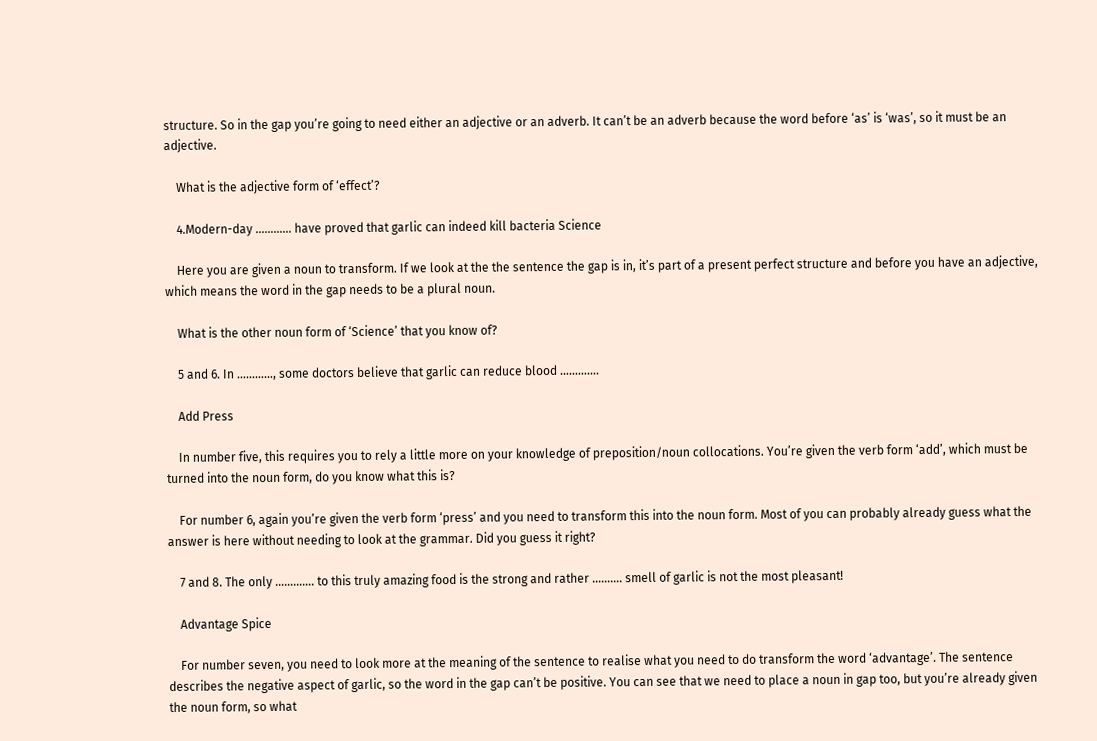structure. So in the gap you’re going to need either an adjective or an adverb. It can’t be an adverb because the word before ‘as’ is ‘was’, so it must be an adjective.

    What is the adjective form of ‘effect’?

    4.Modern-day ………… have proved that garlic can indeed kill bacteria Science

    Here you are given a noun to transform. If we look at the the sentence the gap is in, it’s part of a present perfect structure and before you have an adjective, which means the word in the gap needs to be a plural noun.

    What is the other noun form of ‘Science’ that you know of?

    5 and 6. In …………, some doctors believe that garlic can reduce blood ………….

    Add Press

    In number five, this requires you to rely a little more on your knowledge of preposition/noun collocations. You’re given the verb form ‘add’, which must be turned into the noun form, do you know what this is?

    For number 6, again you’re given the verb form ‘press’ and you need to transform this into the noun form. Most of you can probably already guess what the answer is here without needing to look at the grammar. Did you guess it right?

    7 and 8. The only …………. to this truly amazing food is the strong and rather ………. smell of garlic is not the most pleasant!

    Advantage Spice

    For number seven, you need to look more at the meaning of the sentence to realise what you need to do transform the word ‘advantage’. The sentence describes the negative aspect of garlic, so the word in the gap can’t be positive. You can see that we need to place a noun in gap too, but you’re already given the noun form, so what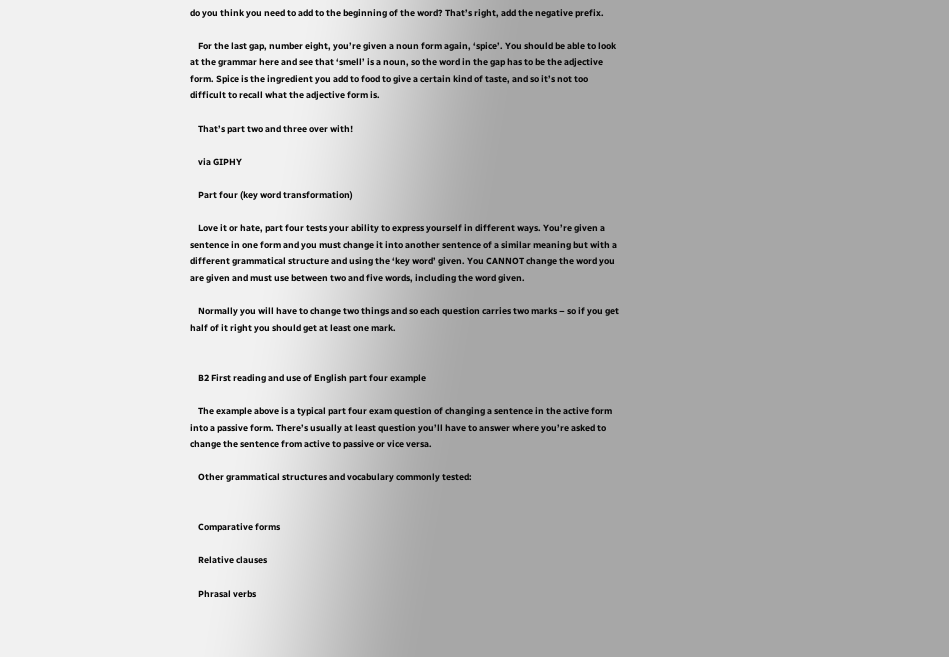do you think you need to add to the beginning of the word? That’s right, add the negative prefix.

    For the last gap, number eight, you’re given a noun form again, ‘spice’. You should be able to look at the grammar here and see that ‘smell’ is a noun, so the word in the gap has to be the adjective form. Spice is the ingredient you add to food to give a certain kind of taste, and so it’s not too difficult to recall what the adjective form is.

    That’s part two and three over with!

    via GIPHY

    Part four (key word transformation)

    Love it or hate, part four tests your ability to express yourself in different ways. You’re given a sentence in one form and you must change it into another sentence of a similar meaning but with a different grammatical structure and using the ‘key word’ given. You CANNOT change the word you are given and must use between two and five words, including the word given.

    Normally you will have to change two things and so each question carries two marks – so if you get half of it right you should get at least one mark.


    B2 First reading and use of English part four example

    The example above is a typical part four exam question of changing a sentence in the active form into a passive form. There’s usually at least question you’ll have to answer where you’re asked to change the sentence from active to passive or vice versa.

    Other grammatical structures and vocabulary commonly tested:


    Comparative forms

    Relative clauses

    Phrasal verbs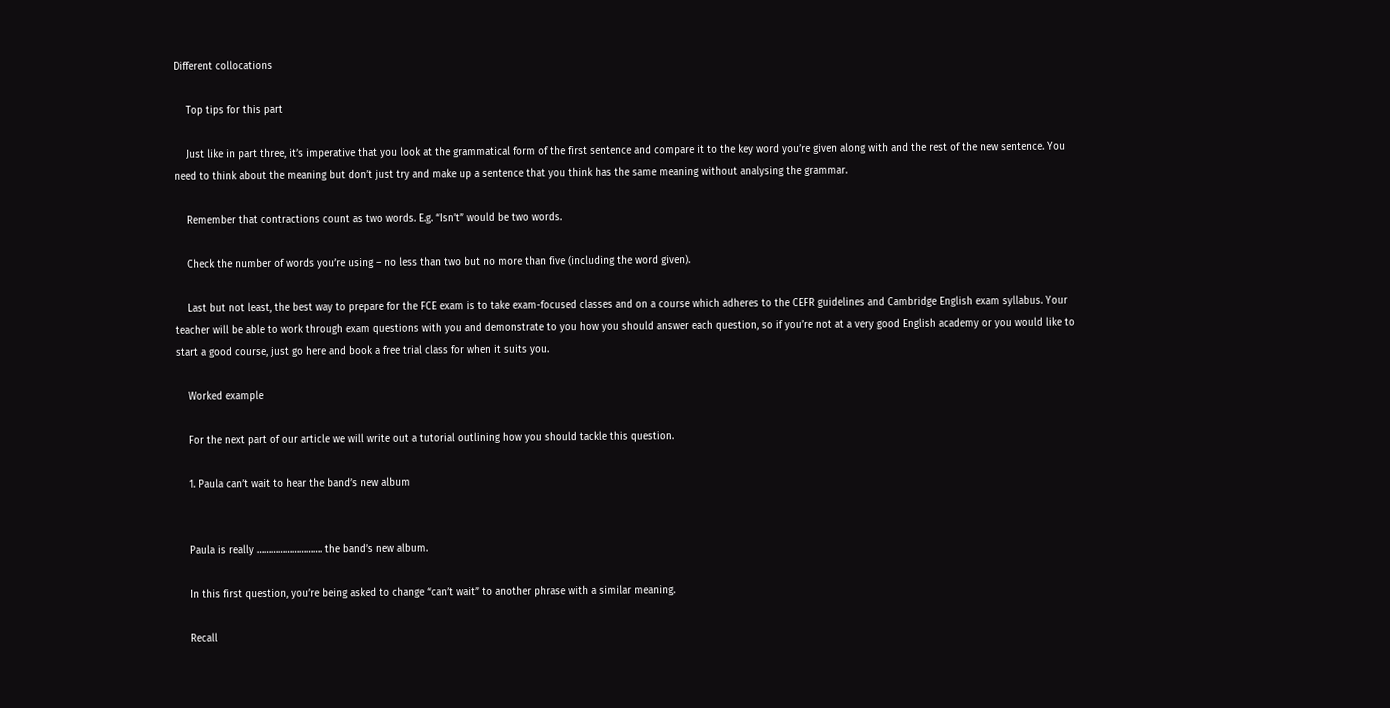Different collocations

    Top tips for this part

    Just like in part three, it’s imperative that you look at the grammatical form of the first sentence and compare it to the key word you’re given along with and the rest of the new sentence. You need to think about the meaning but don’t just try and make up a sentence that you think has the same meaning without analysing the grammar.

    Remember that contractions count as two words. E.g. “Isn’t” would be two words.

    Check the number of words you’re using – no less than two but no more than five (including the word given).

    Last but not least, the best way to prepare for the FCE exam is to take exam-focused classes and on a course which adheres to the CEFR guidelines and Cambridge English exam syllabus. Your teacher will be able to work through exam questions with you and demonstrate to you how you should answer each question, so if you’re not at a very good English academy or you would like to start a good course, just go here and book a free trial class for when it suits you.

    Worked example

    For the next part of our article we will write out a tutorial outlining how you should tackle this question.

    1. Paula can’t wait to hear the band’s new album


    Paula is really ………………………. the band’s new album.

    In this first question, you’re being asked to change “can’t wait” to another phrase with a similar meaning.

    Recall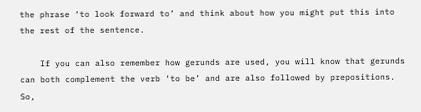the phrase ‘to look forward to’ and think about how you might put this into the rest of the sentence.

    If you can also remember how gerunds are used, you will know that gerunds can both complement the verb ‘to be’ and are also followed by prepositions. So,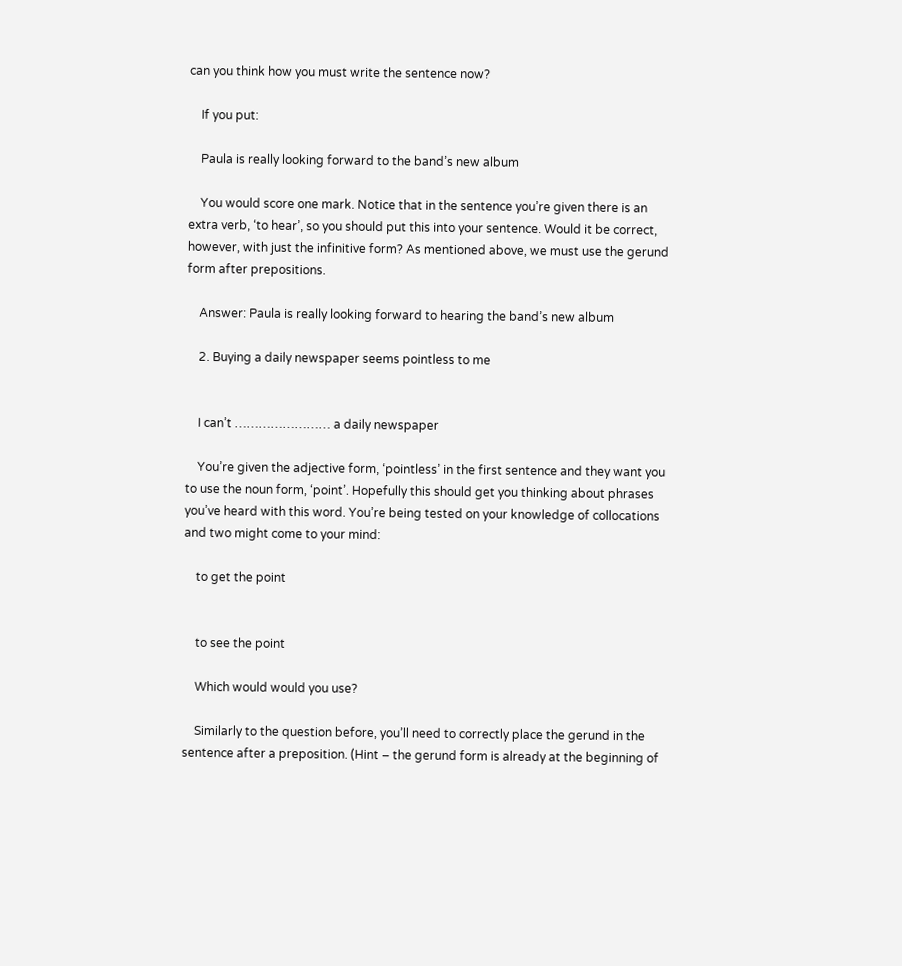can you think how you must write the sentence now?

    If you put:

    Paula is really looking forward to the band’s new album

    You would score one mark. Notice that in the sentence you’re given there is an extra verb, ‘to hear’, so you should put this into your sentence. Would it be correct, however, with just the infinitive form? As mentioned above, we must use the gerund form after prepositions.

    Answer: Paula is really looking forward to hearing the band’s new album

    2. Buying a daily newspaper seems pointless to me


    I can’t …………………… a daily newspaper

    You’re given the adjective form, ‘pointless’ in the first sentence and they want you to use the noun form, ‘point’. Hopefully this should get you thinking about phrases you’ve heard with this word. You’re being tested on your knowledge of collocations and two might come to your mind:

    to get the point


    to see the point

    Which would would you use?

    Similarly to the question before, you’ll need to correctly place the gerund in the sentence after a preposition. (Hint – the gerund form is already at the beginning of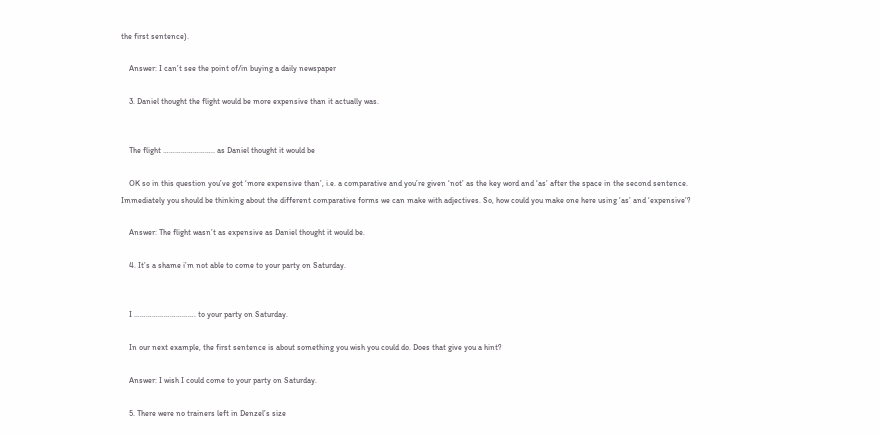the first sentence).

    Answer: I can’t see the point of/in buying a daily newspaper

    3. Daniel thought the flight would be more expensive than it actually was.


    The flight …………………….. as Daniel thought it would be

    OK so in this question you’ve got ‘more expensive than’, i.e. a comparative and you’re given ‘not’ as the key word and ‘as’ after the space in the second sentence. Immediately you should be thinking about the different comparative forms we can make with adjectives. So, how could you make one here using ‘as’ and ‘expensive’?

    Answer: The flight wasn’t as expensive as Daniel thought it would be.

    4. It’s a shame i’m not able to come to your party on Saturday.


    I …………………………. to your party on Saturday.

    In our next example, the first sentence is about something you wish you could do. Does that give you a hint?

    Answer: I wish I could come to your party on Saturday.

    5. There were no trainers left in Denzel’s size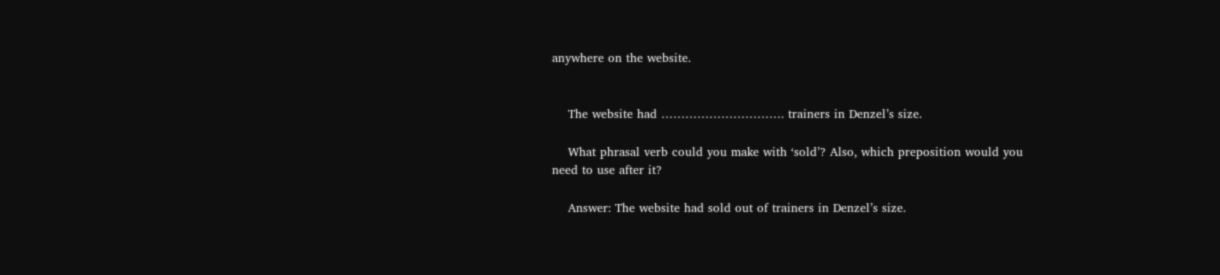anywhere on the website.


    The website had …………………………. trainers in Denzel’s size.

    What phrasal verb could you make with ‘sold’? Also, which preposition would you need to use after it?

    Answer: The website had sold out of trainers in Denzel’s size.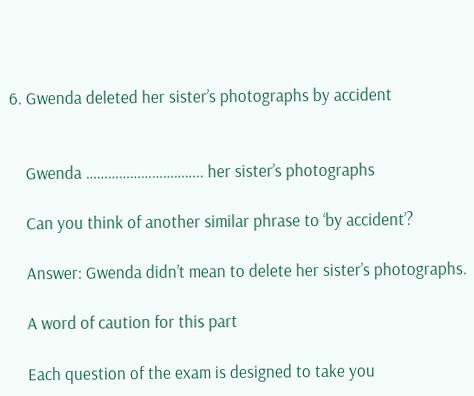6. Gwenda deleted her sister’s photographs by accident


    Gwenda ………………………….. her sister’s photographs

    Can you think of another similar phrase to ‘by accident’?

    Answer: Gwenda didn’t mean to delete her sister’s photographs.

    A word of caution for this part

    Each question of the exam is designed to take you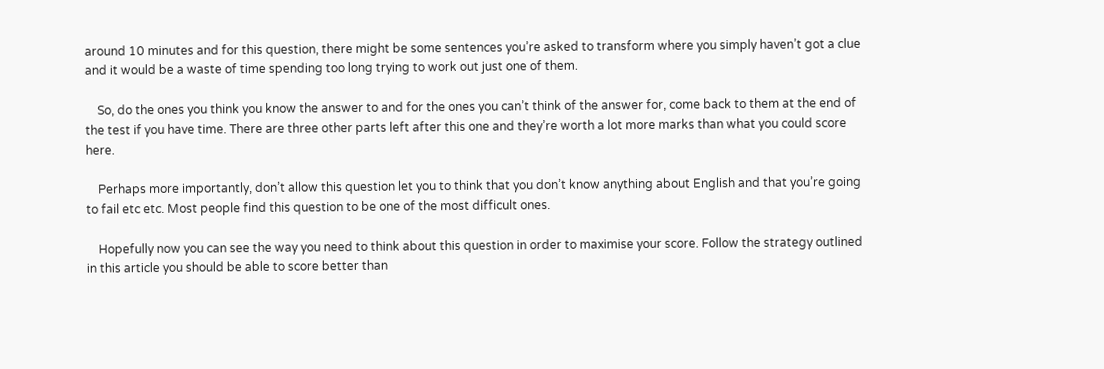around 10 minutes and for this question, there might be some sentences you’re asked to transform where you simply haven’t got a clue and it would be a waste of time spending too long trying to work out just one of them.

    So, do the ones you think you know the answer to and for the ones you can’t think of the answer for, come back to them at the end of the test if you have time. There are three other parts left after this one and they’re worth a lot more marks than what you could score here.

    Perhaps more importantly, don’t allow this question let you to think that you don’t know anything about English and that you’re going to fail etc etc. Most people find this question to be one of the most difficult ones.

    Hopefully now you can see the way you need to think about this question in order to maximise your score. Follow the strategy outlined in this article you should be able to score better than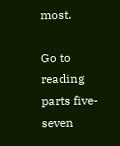most.

Go to reading parts five-seven